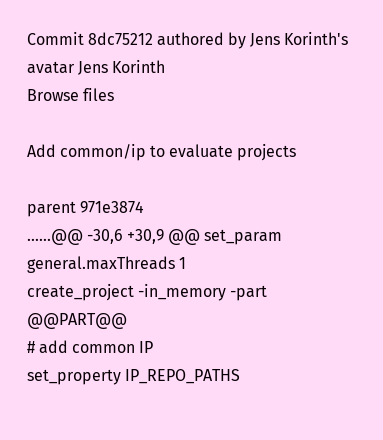Commit 8dc75212 authored by Jens Korinth's avatar Jens Korinth
Browse files

Add common/ip to evaluate projects

parent 971e3874
......@@ -30,6 +30,9 @@ set_param general.maxThreads 1
create_project -in_memory -part @@PART@@
# add common IP
set_property IP_REPO_PATHS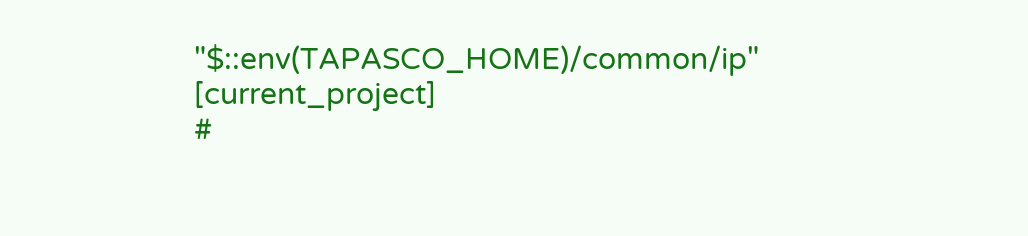"$::env(TAPASCO_HOME)/common/ip" [current_project]
#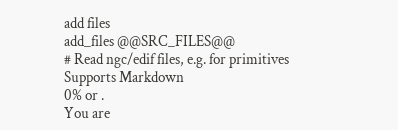add files
add_files @@SRC_FILES@@
# Read ngc/edif files, e.g. for primitives
Supports Markdown
0% or .
You are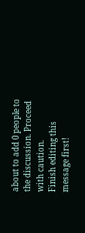about to add 0 people to the discussion. Proceed with caution.
Finish editing this message first!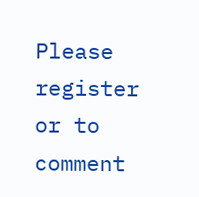Please register or to comment